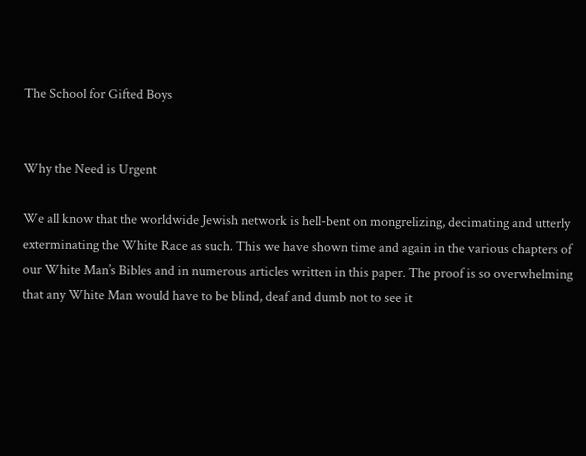The School for Gifted Boys


Why the Need is Urgent

We all know that the worldwide Jewish network is hell-bent on mongrelizing, decimating and utterly exterminating the White Race as such. This we have shown time and again in the various chapters of our White Man’s Bibles and in numerous articles written in this paper. The proof is so overwhelming that any White Man would have to be blind, deaf and dumb not to see it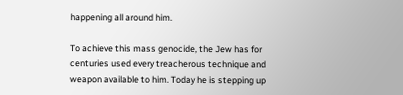happening all around him.

To achieve this mass genocide, the Jew has for centuries used every treacherous technique and weapon available to him. Today he is stepping up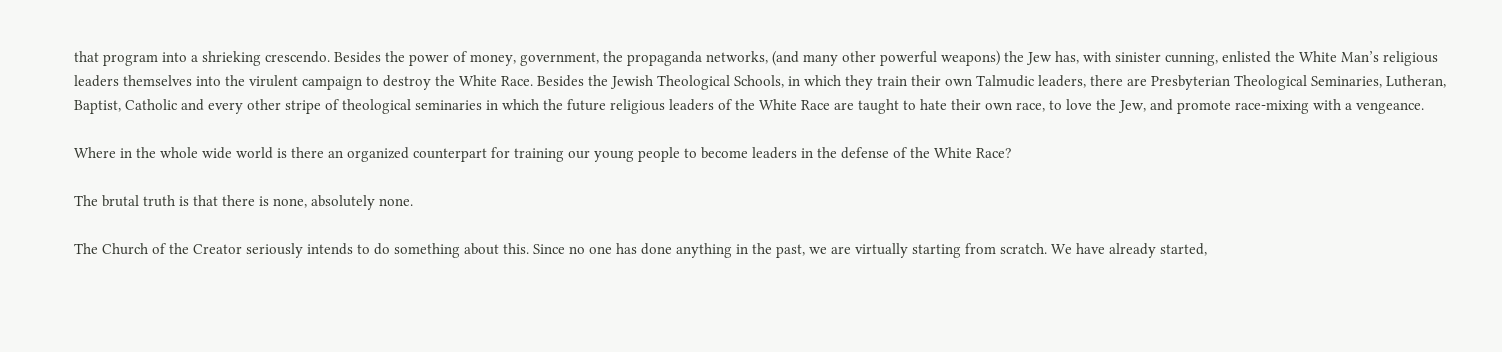that program into a shrieking crescendo. Besides the power of money, government, the propaganda networks, (and many other powerful weapons) the Jew has, with sinister cunning, enlisted the White Man’s religious leaders themselves into the virulent campaign to destroy the White Race. Besides the Jewish Theological Schools, in which they train their own Talmudic leaders, there are Presbyterian Theological Seminaries, Lutheran, Baptist, Catholic and every other stripe of theological seminaries in which the future religious leaders of the White Race are taught to hate their own race, to love the Jew, and promote race-mixing with a vengeance.

Where in the whole wide world is there an organized counterpart for training our young people to become leaders in the defense of the White Race?

The brutal truth is that there is none, absolutely none.

The Church of the Creator seriously intends to do something about this. Since no one has done anything in the past, we are virtually starting from scratch. We have already started,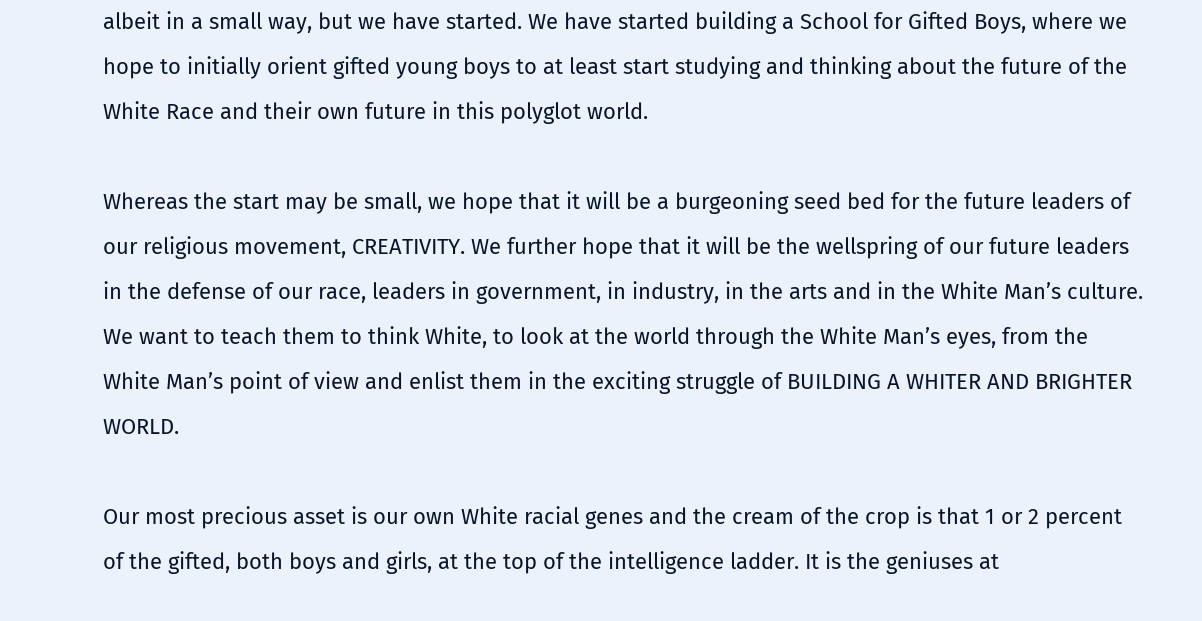albeit in a small way, but we have started. We have started building a School for Gifted Boys, where we hope to initially orient gifted young boys to at least start studying and thinking about the future of the White Race and their own future in this polyglot world.

Whereas the start may be small, we hope that it will be a burgeoning seed bed for the future leaders of our religious movement, CREATIVITY. We further hope that it will be the wellspring of our future leaders in the defense of our race, leaders in government, in industry, in the arts and in the White Man’s culture. We want to teach them to think White, to look at the world through the White Man’s eyes, from the White Man’s point of view and enlist them in the exciting struggle of BUILDING A WHITER AND BRIGHTER WORLD.

Our most precious asset is our own White racial genes and the cream of the crop is that 1 or 2 percent of the gifted, both boys and girls, at the top of the intelligence ladder. It is the geniuses at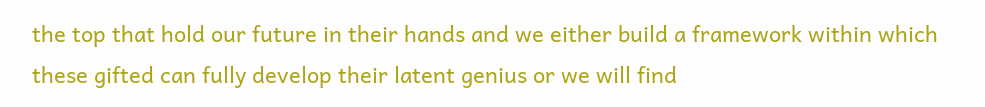the top that hold our future in their hands and we either build a framework within which these gifted can fully develop their latent genius or we will find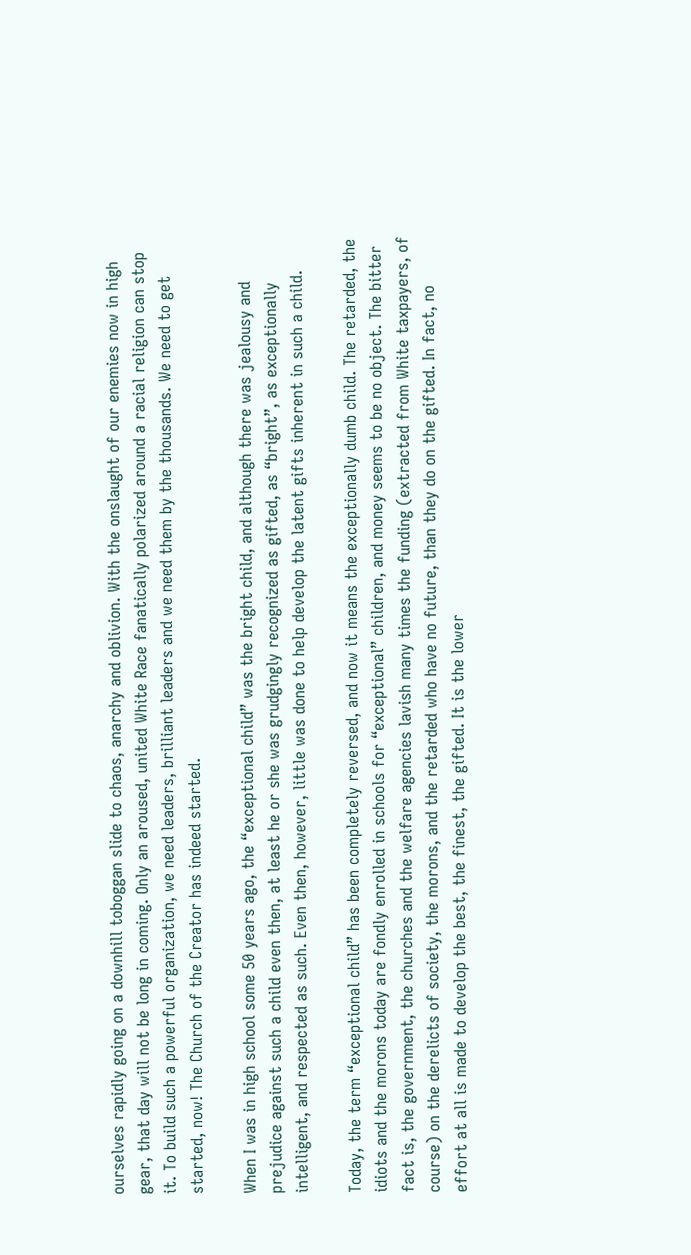ourselves rapidly going on a downhill toboggan slide to chaos, anarchy and oblivion. With the onslaught of our enemies now in high gear, that day will not be long in coming. Only an aroused, united White Race fanatically polarized around a racial religion can stop it. To build such a powerful organization, we need leaders, brilliant leaders and we need them by the thousands. We need to get started, now! The Church of the Creator has indeed started.

When I was in high school some 50 years ago, the “exceptional child” was the bright child, and although there was jealousy and prejudice against such a child even then, at least he or she was grudgingly recognized as gifted, as “bright”, as exceptionally intelligent, and respected as such. Even then, however, little was done to help develop the latent gifts inherent in such a child.

Today, the term “exceptional child” has been completely reversed, and now it means the exceptionally dumb child. The retarded, the idiots and the morons today are fondly enrolled in schools for “exceptional” children, and money seems to be no object. The bitter fact is, the government, the churches and the welfare agencies lavish many times the funding (extracted from White taxpayers, of course) on the derelicts of society, the morons, and the retarded who have no future, than they do on the gifted. In fact, no effort at all is made to develop the best, the finest, the gifted. It is the lower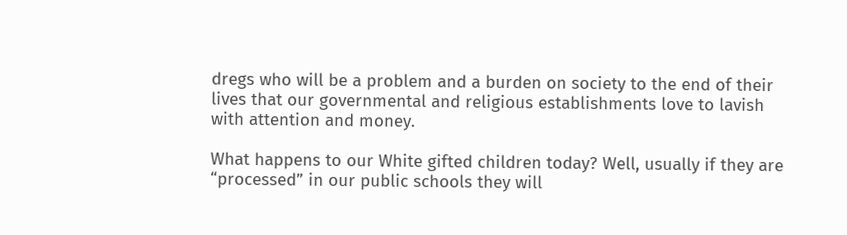dregs who will be a problem and a burden on society to the end of their lives that our governmental and religious establishments love to lavish with attention and money.

What happens to our White gifted children today? Well, usually if they are “processed” in our public schools they will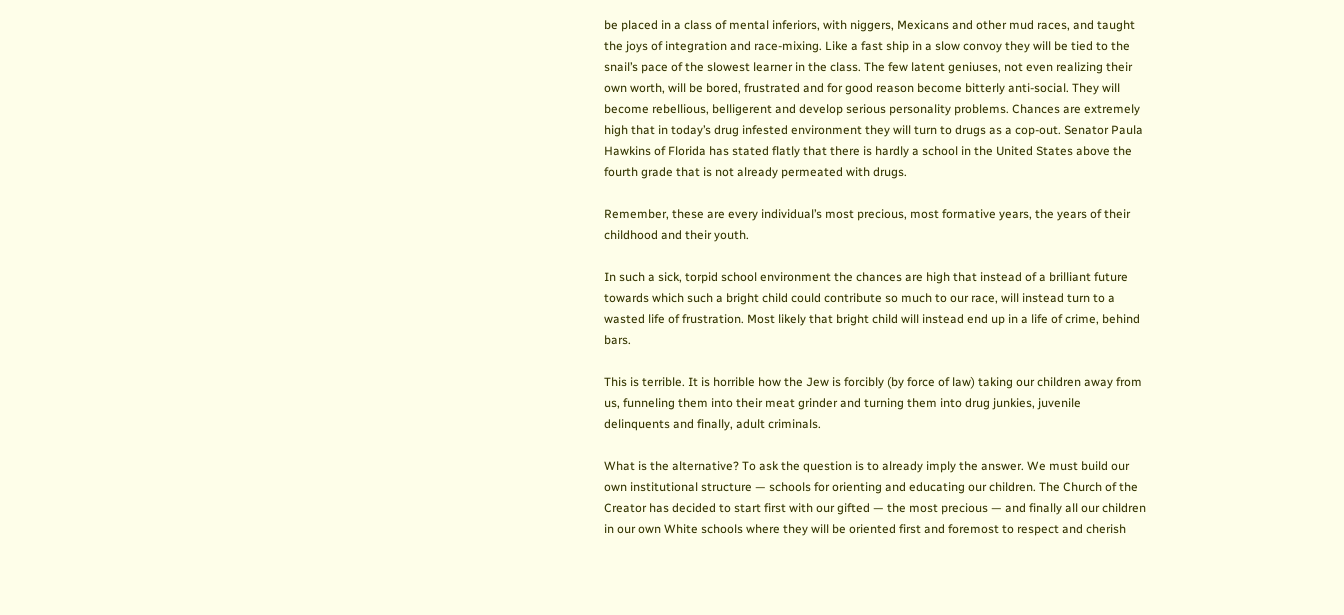be placed in a class of mental inferiors, with niggers, Mexicans and other mud races, and taught the joys of integration and race-mixing. Like a fast ship in a slow convoy they will be tied to the snail’s pace of the slowest learner in the class. The few latent geniuses, not even realizing their own worth, will be bored, frustrated and for good reason become bitterly anti-social. They will become rebellious, belligerent and develop serious personality problems. Chances are extremely high that in today’s drug infested environment they will turn to drugs as a cop-out. Senator Paula Hawkins of Florida has stated flatly that there is hardly a school in the United States above the fourth grade that is not already permeated with drugs.

Remember, these are every individual’s most precious, most formative years, the years of their childhood and their youth.

In such a sick, torpid school environment the chances are high that instead of a brilliant future towards which such a bright child could contribute so much to our race, will instead turn to a wasted life of frustration. Most likely that bright child will instead end up in a life of crime, behind bars.

This is terrible. It is horrible how the Jew is forcibly (by force of law) taking our children away from us, funneling them into their meat grinder and turning them into drug junkies, juvenile delinquents and finally, adult criminals.

What is the alternative? To ask the question is to already imply the answer. We must build our own institutional structure — schools for orienting and educating our children. The Church of the Creator has decided to start first with our gifted — the most precious — and finally all our children in our own White schools where they will be oriented first and foremost to respect and cherish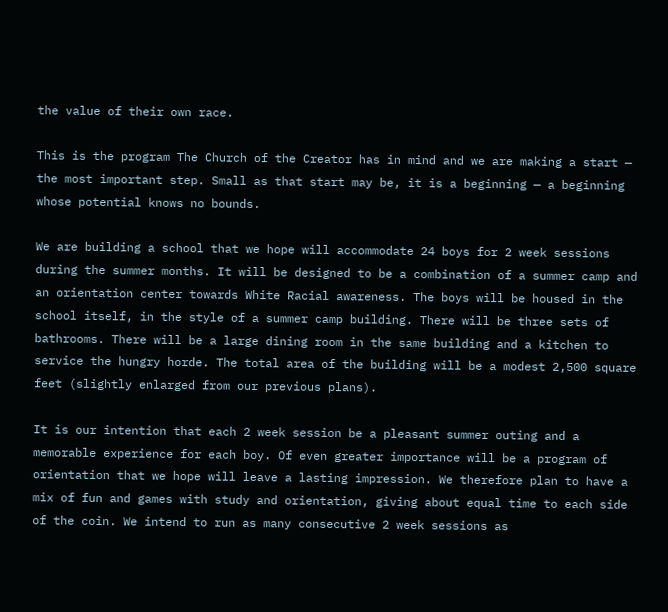the value of their own race.

This is the program The Church of the Creator has in mind and we are making a start — the most important step. Small as that start may be, it is a beginning — a beginning whose potential knows no bounds.

We are building a school that we hope will accommodate 24 boys for 2 week sessions during the summer months. It will be designed to be a combination of a summer camp and an orientation center towards White Racial awareness. The boys will be housed in the school itself, in the style of a summer camp building. There will be three sets of bathrooms. There will be a large dining room in the same building and a kitchen to service the hungry horde. The total area of the building will be a modest 2,500 square feet (slightly enlarged from our previous plans).

It is our intention that each 2 week session be a pleasant summer outing and a memorable experience for each boy. Of even greater importance will be a program of orientation that we hope will leave a lasting impression. We therefore plan to have a mix of fun and games with study and orientation, giving about equal time to each side of the coin. We intend to run as many consecutive 2 week sessions as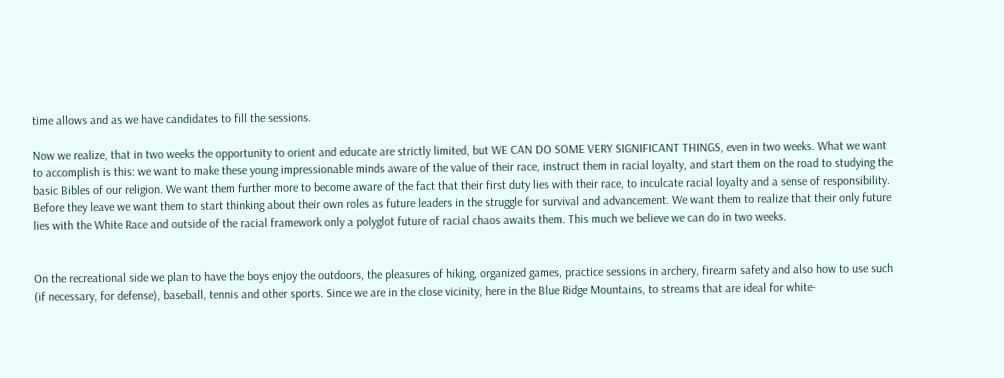time allows and as we have candidates to fill the sessions.

Now we realize, that in two weeks the opportunity to orient and educate are strictly limited, but WE CAN DO SOME VERY SIGNIFICANT THINGS, even in two weeks. What we want to accomplish is this: we want to make these young impressionable minds aware of the value of their race, instruct them in racial loyalty, and start them on the road to studying the basic Bibles of our religion. We want them further more to become aware of the fact that their first duty lies with their race, to inculcate racial loyalty and a sense of responsibility. Before they leave we want them to start thinking about their own roles as future leaders in the struggle for survival and advancement. We want them to realize that their only future lies with the White Race and outside of the racial framework only a polyglot future of racial chaos awaits them. This much we believe we can do in two weeks.


On the recreational side we plan to have the boys enjoy the outdoors, the pleasures of hiking, organized games, practice sessions in archery, firearm safety and also how to use such (if necessary, for defense), baseball, tennis and other sports. Since we are in the close vicinity, here in the Blue Ridge Mountains, to streams that are ideal for white-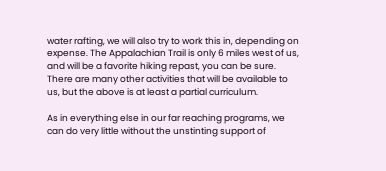water rafting, we will also try to work this in, depending on expense. The Appalachian Trail is only 6 miles west of us, and will be a favorite hiking repast, you can be sure. There are many other activities that will be available to us, but the above is at least a partial curriculum.

As in everything else in our far reaching programs, we can do very little without the unstinting support of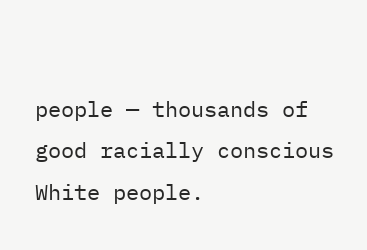people — thousands of good racially conscious White people.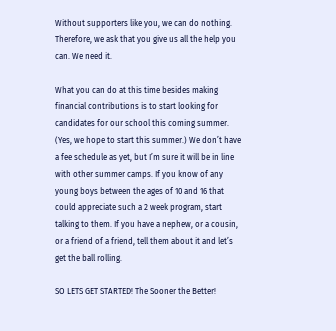Without supporters like you, we can do nothing. Therefore, we ask that you give us all the help you can. We need it.

What you can do at this time besides making financial contributions is to start looking for candidates for our school this coming summer. (Yes, we hope to start this summer.) We don’t have a fee schedule as yet, but I’m sure it will be in line with other summer camps. If you know of any young boys between the ages of 10 and 16 that could appreciate such a 2 week program, start talking to them. If you have a nephew, or a cousin, or a friend of a friend, tell them about it and let’s get the ball rolling.

SO LETS GET STARTED! The Sooner the Better!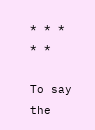* * * * *

To say the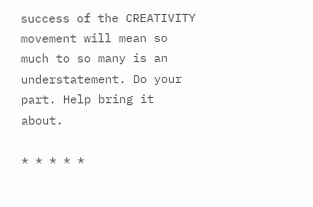success of the CREATIVITY movement will mean so much to so many is an understatement. Do your part. Help bring it about.

* * * * *